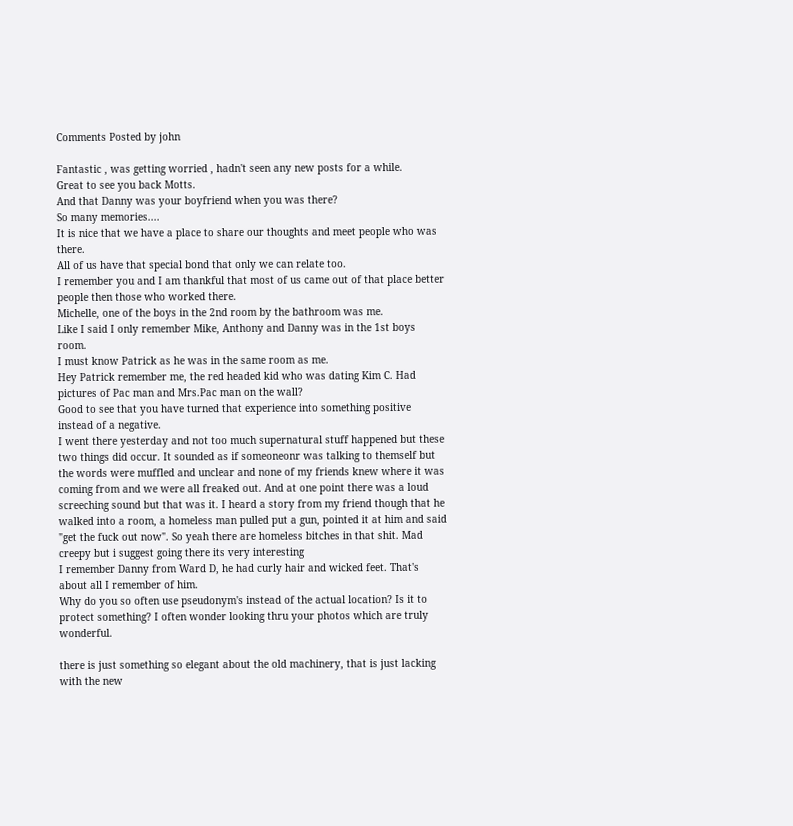Comments Posted by john

Fantastic , was getting worried , hadn't seen any new posts for a while.
Great to see you back Motts.
And that Danny was your boyfriend when you was there?
So many memories....
It is nice that we have a place to share our thoughts and meet people who was there.
All of us have that special bond that only we can relate too.
I remember you and I am thankful that most of us came out of that place better people then those who worked there.
Michelle, one of the boys in the 2nd room by the bathroom was me.
Like I said I only remember Mike, Anthony and Danny was in the 1st boys room.
I must know Patrick as he was in the same room as me.
Hey Patrick remember me, the red headed kid who was dating Kim C. Had pictures of Pac man and Mrs.Pac man on the wall?
Good to see that you have turned that experience into something positive instead of a negative.
I went there yesterday and not too much supernatural stuff happened but these two things did occur. It sounded as if someoneonr was talking to themself but the words were muffled and unclear and none of my friends knew where it was coming from and we were all freaked out. And at one point there was a loud screeching sound but that was it. I heard a story from my friend though that he walked into a room, a homeless man pulled put a gun, pointed it at him and said "get the fuck out now". So yeah there are homeless bitches in that shit. Mad creepy but i suggest going there its very interesting
I remember Danny from Ward D, he had curly hair and wicked feet. That's about all I remember of him.
Why do you so often use pseudonym's instead of the actual location? Is it to protect something? I often wonder looking thru your photos which are truly wonderful.

there is just something so elegant about the old machinery, that is just lacking with the new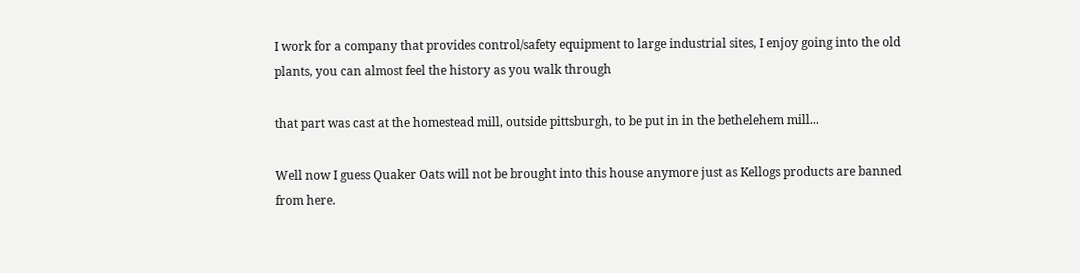I work for a company that provides control/safety equipment to large industrial sites, I enjoy going into the old plants, you can almost feel the history as you walk through

that part was cast at the homestead mill, outside pittsburgh, to be put in in the bethelehem mill...

Well now I guess Quaker Oats will not be brought into this house anymore just as Kellogs products are banned from here.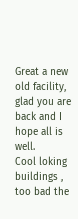Great a new old facility, glad you are back and I hope all is well.
Cool loking buildings , too bad the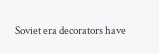Soviet era decorators have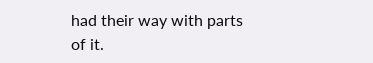had their way with parts of it.